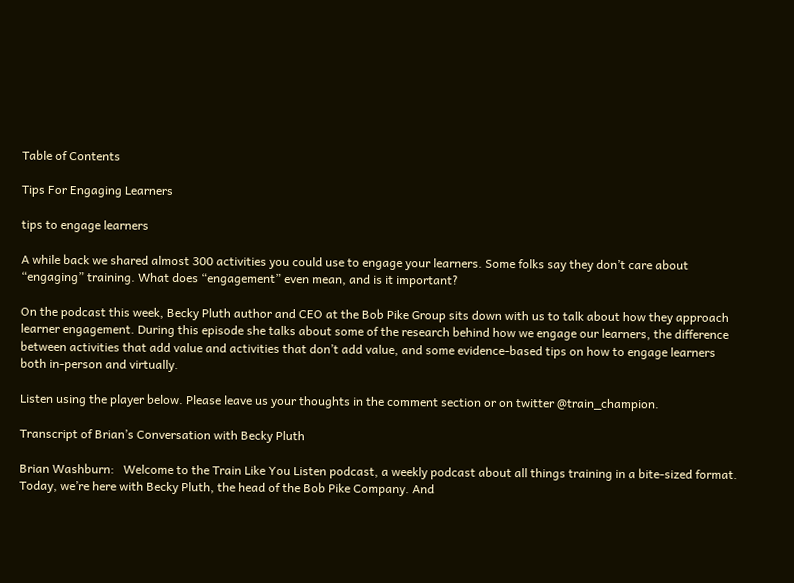Table of Contents

Tips For Engaging Learners

tips to engage learners

A while back we shared almost 300 activities you could use to engage your learners. Some folks say they don’t care about “engaging” training. What does “engagement” even mean, and is it important?

On the podcast this week, Becky Pluth author and CEO at the Bob Pike Group sits down with us to talk about how they approach learner engagement. During this episode she talks about some of the research behind how we engage our learners, the difference between activities that add value and activities that don’t add value, and some evidence-based tips on how to engage learners both in-person and virtually.

Listen using the player below. Please leave us your thoughts in the comment section or on twitter @train_champion.

Transcript of Brian’s Conversation with Becky Pluth

Brian Washburn:   Welcome to the Train Like You Listen podcast, a weekly podcast about all things training in a bite-sized format. Today, we’re here with Becky Pluth, the head of the Bob Pike Company. And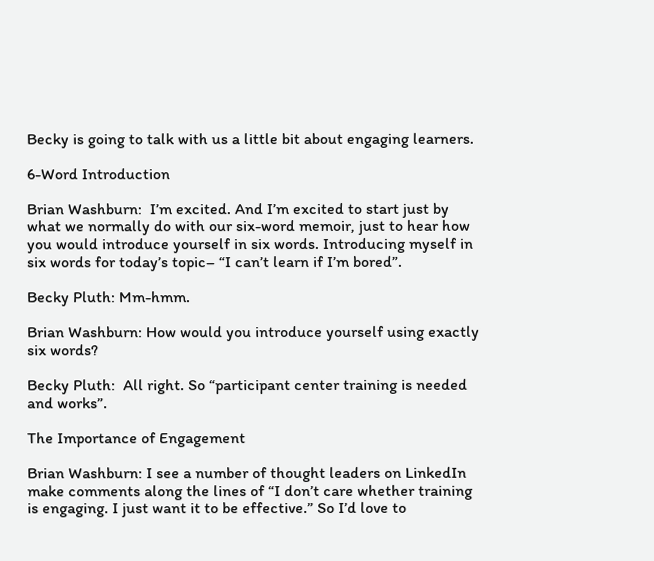Becky is going to talk with us a little bit about engaging learners.

6-Word Introduction

Brian Washburn:  I’m excited. And I’m excited to start just by what we normally do with our six-word memoir, just to hear how you would introduce yourself in six words. Introducing myself in six words for today’s topic– “I can’t learn if I’m bored”.

Becky Pluth: Mm-hmm.

Brian Washburn: How would you introduce yourself using exactly six words?

Becky Pluth:  All right. So “participant center training is needed and works”.

The Importance of Engagement

Brian Washburn: I see a number of thought leaders on LinkedIn make comments along the lines of “I don’t care whether training is engaging. I just want it to be effective.” So I’d love to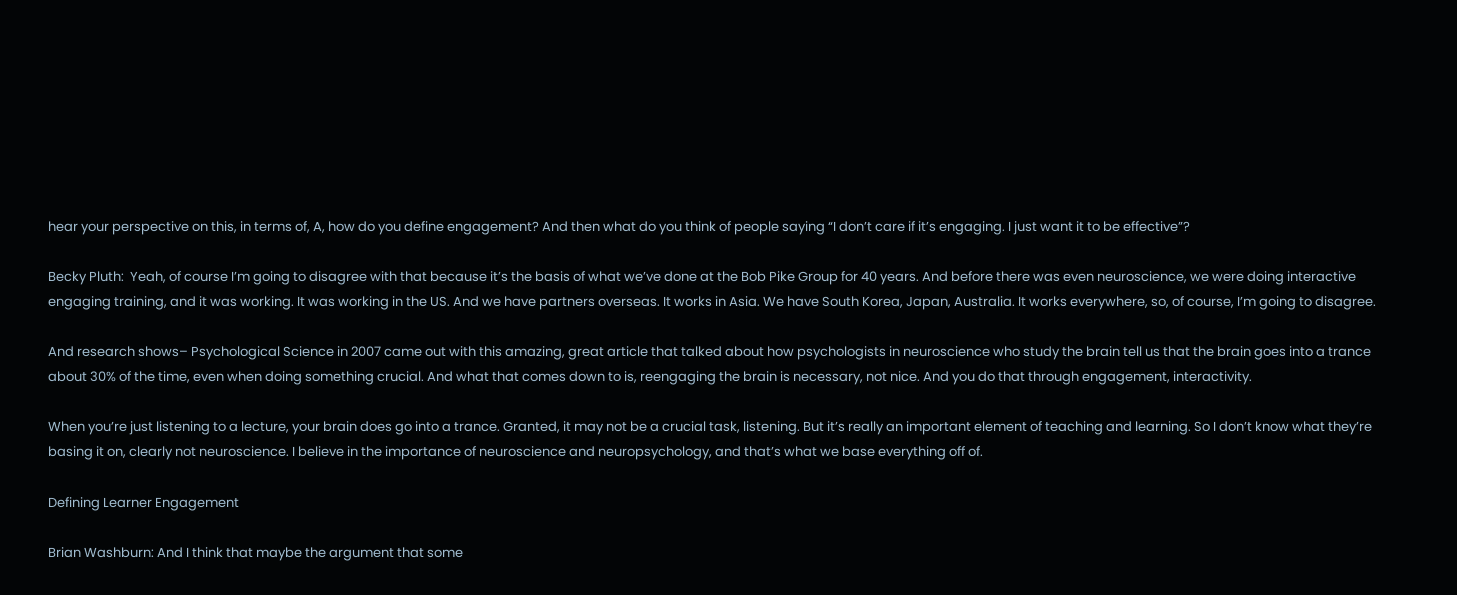hear your perspective on this, in terms of, A, how do you define engagement? And then what do you think of people saying “I don’t care if it’s engaging. I just want it to be effective”?

Becky Pluth:  Yeah, of course I’m going to disagree with that because it’s the basis of what we’ve done at the Bob Pike Group for 40 years. And before there was even neuroscience, we were doing interactive engaging training, and it was working. It was working in the US. And we have partners overseas. It works in Asia. We have South Korea, Japan, Australia. It works everywhere, so, of course, I’m going to disagree.

And research shows– Psychological Science in 2007 came out with this amazing, great article that talked about how psychologists in neuroscience who study the brain tell us that the brain goes into a trance about 30% of the time, even when doing something crucial. And what that comes down to is, reengaging the brain is necessary, not nice. And you do that through engagement, interactivity.

When you’re just listening to a lecture, your brain does go into a trance. Granted, it may not be a crucial task, listening. But it’s really an important element of teaching and learning. So I don’t know what they’re basing it on, clearly not neuroscience. I believe in the importance of neuroscience and neuropsychology, and that’s what we base everything off of.

Defining Learner Engagement

Brian Washburn: And I think that maybe the argument that some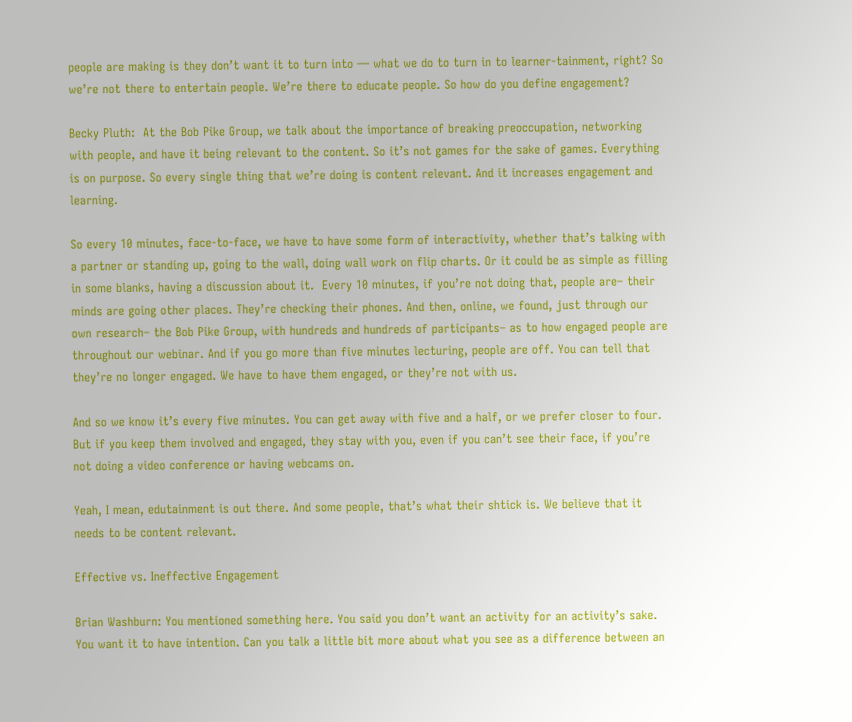people are making is they don’t want it to turn into — what we do to turn in to learner-tainment, right? So we’re not there to entertain people. We’re there to educate people. So how do you define engagement?

Becky Pluth:  At the Bob Pike Group, we talk about the importance of breaking preoccupation, networking with people, and have it being relevant to the content. So it’s not games for the sake of games. Everything is on purpose. So every single thing that we’re doing is content relevant. And it increases engagement and learning.

So every 10 minutes, face-to-face, we have to have some form of interactivity, whether that’s talking with a partner or standing up, going to the wall, doing wall work on flip charts. Or it could be as simple as filling in some blanks, having a discussion about it.  Every 10 minutes, if you’re not doing that, people are– their minds are going other places. They’re checking their phones. And then, online, we found, just through our own research– the Bob Pike Group, with hundreds and hundreds of participants– as to how engaged people are throughout our webinar. And if you go more than five minutes lecturing, people are off. You can tell that they’re no longer engaged. We have to have them engaged, or they’re not with us.

And so we know it’s every five minutes. You can get away with five and a half, or we prefer closer to four. But if you keep them involved and engaged, they stay with you, even if you can’t see their face, if you’re not doing a video conference or having webcams on.

Yeah, I mean, edutainment is out there. And some people, that’s what their shtick is. We believe that it needs to be content relevant.

Effective vs. Ineffective Engagement

Brian Washburn: You mentioned something here. You said you don’t want an activity for an activity’s sake. You want it to have intention. Can you talk a little bit more about what you see as a difference between an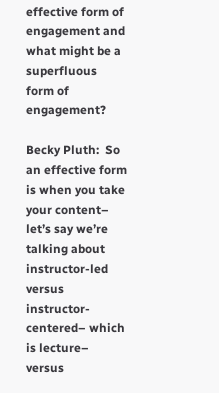effective form of engagement and what might be a superfluous form of engagement?

Becky Pluth:  So an effective form is when you take your content– let’s say we’re talking about instructor-led versus instructor-centered– which is lecture– versus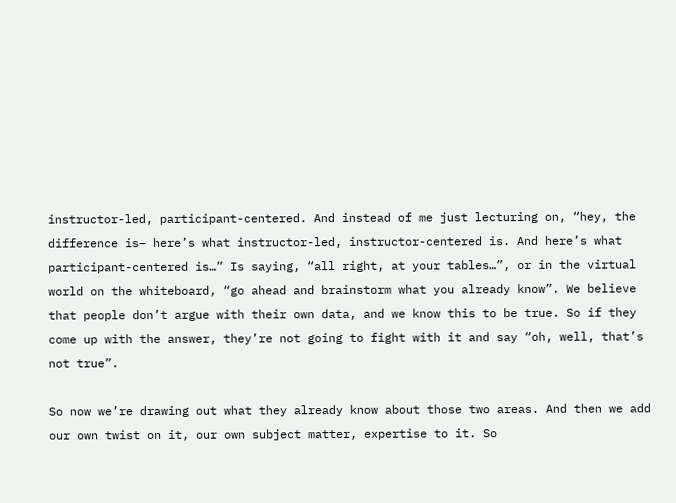instructor-led, participant-centered. And instead of me just lecturing on, “hey, the difference is– here’s what instructor-led, instructor-centered is. And here’s what participant-centered is…” Is saying, “all right, at your tables…”, or in the virtual world on the whiteboard, “go ahead and brainstorm what you already know”. We believe that people don’t argue with their own data, and we know this to be true. So if they come up with the answer, they’re not going to fight with it and say “oh, well, that’s not true”.

So now we’re drawing out what they already know about those two areas. And then we add our own twist on it, our own subject matter, expertise to it. So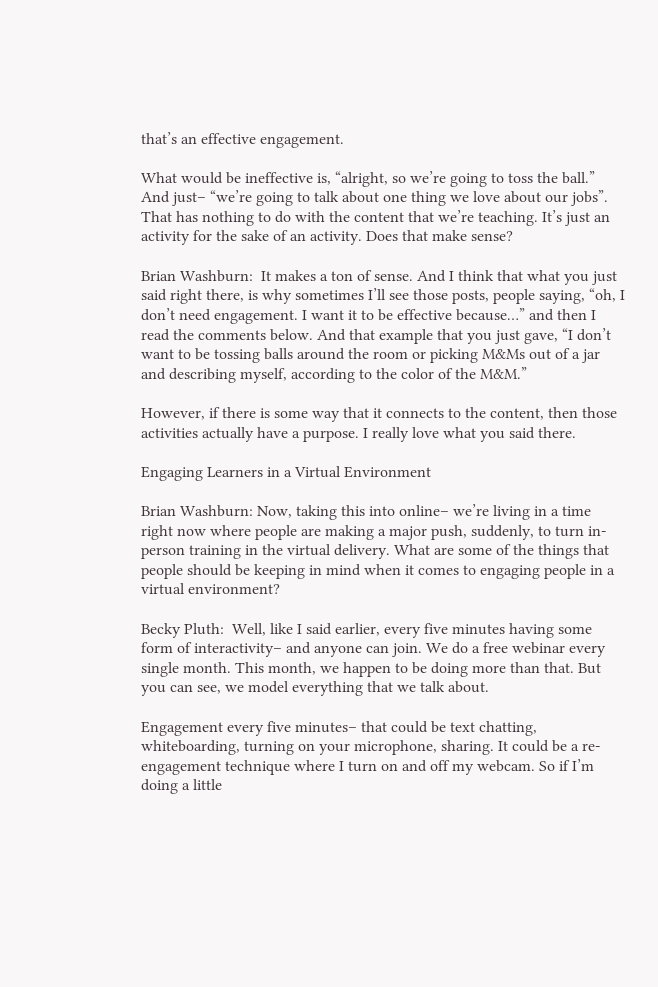that’s an effective engagement.

What would be ineffective is, “alright, so we’re going to toss the ball.” And just– “we’re going to talk about one thing we love about our jobs”. That has nothing to do with the content that we’re teaching. It’s just an activity for the sake of an activity. Does that make sense?

Brian Washburn:  It makes a ton of sense. And I think that what you just said right there, is why sometimes I’ll see those posts, people saying, “oh, I don’t need engagement. I want it to be effective because…” and then I read the comments below. And that example that you just gave, “I don’t want to be tossing balls around the room or picking M&Ms out of a jar and describing myself, according to the color of the M&M.”

However, if there is some way that it connects to the content, then those activities actually have a purpose. I really love what you said there.

Engaging Learners in a Virtual Environment

Brian Washburn: Now, taking this into online– we’re living in a time right now where people are making a major push, suddenly, to turn in-person training in the virtual delivery. What are some of the things that people should be keeping in mind when it comes to engaging people in a virtual environment?

Becky Pluth:  Well, like I said earlier, every five minutes having some form of interactivity– and anyone can join. We do a free webinar every single month. This month, we happen to be doing more than that. But you can see, we model everything that we talk about.

Engagement every five minutes– that could be text chatting, whiteboarding, turning on your microphone, sharing. It could be a re-engagement technique where I turn on and off my webcam. So if I’m doing a little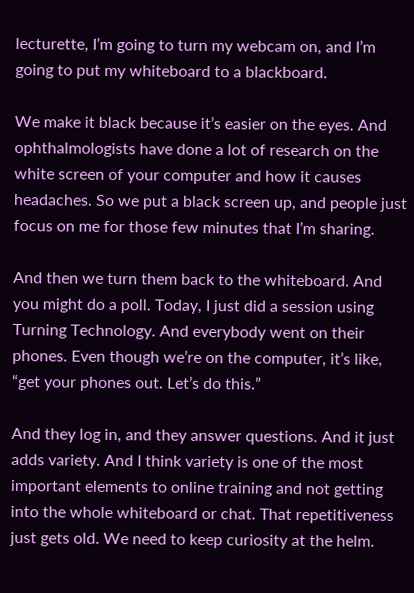lecturette, I’m going to turn my webcam on, and I’m going to put my whiteboard to a blackboard.

We make it black because it’s easier on the eyes. And ophthalmologists have done a lot of research on the white screen of your computer and how it causes headaches. So we put a black screen up, and people just focus on me for those few minutes that I’m sharing.

And then we turn them back to the whiteboard. And you might do a poll. Today, I just did a session using Turning Technology. And everybody went on their phones. Even though we’re on the computer, it’s like, “get your phones out. Let’s do this.”

And they log in, and they answer questions. And it just adds variety. And I think variety is one of the most important elements to online training and not getting into the whole whiteboard or chat. That repetitiveness just gets old. We need to keep curiosity at the helm.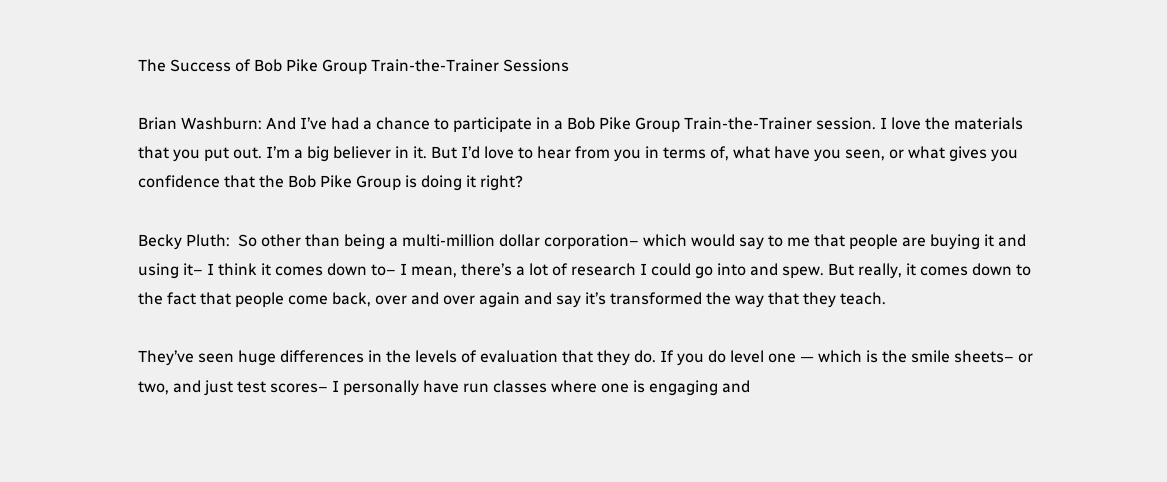The Success of Bob Pike Group Train-the-Trainer Sessions

Brian Washburn: And I’ve had a chance to participate in a Bob Pike Group Train-the-Trainer session. I love the materials that you put out. I’m a big believer in it. But I’d love to hear from you in terms of, what have you seen, or what gives you confidence that the Bob Pike Group is doing it right?

Becky Pluth:  So other than being a multi-million dollar corporation– which would say to me that people are buying it and using it– I think it comes down to– I mean, there’s a lot of research I could go into and spew. But really, it comes down to the fact that people come back, over and over again and say it’s transformed the way that they teach.

They’ve seen huge differences in the levels of evaluation that they do. If you do level one — which is the smile sheets– or two, and just test scores– I personally have run classes where one is engaging and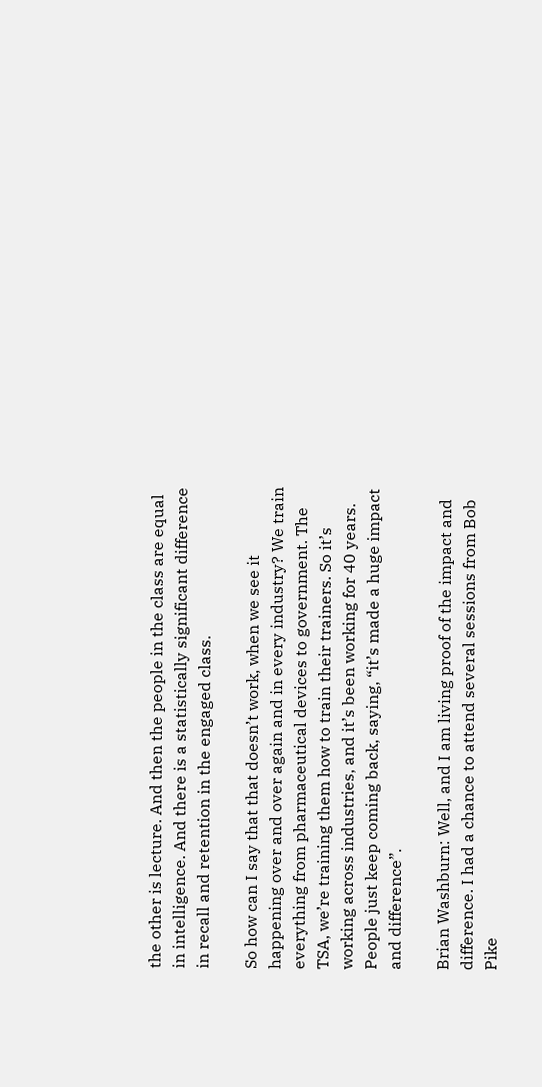the other is lecture. And then the people in the class are equal in intelligence. And there is a statistically significant difference in recall and retention in the engaged class.

So how can I say that that doesn’t work, when we see it happening over and over again and in every industry? We train everything from pharmaceutical devices to government. The TSA, we’re training them how to train their trainers. So it’s working across industries, and it’s been working for 40 years. People just keep coming back, saying, “it’s made a huge impact and difference”.

Brian Washburn: Well, and I am living proof of the impact and difference. I had a chance to attend several sessions from Bob Pike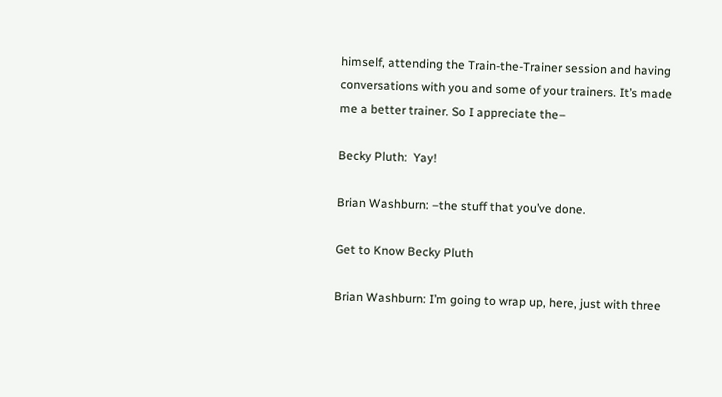himself, attending the Train-the-Trainer session and having conversations with you and some of your trainers. It’s made me a better trainer. So I appreciate the–

Becky Pluth:  Yay!

Brian Washburn: –the stuff that you’ve done.

Get to Know Becky Pluth

Brian Washburn: I’m going to wrap up, here, just with three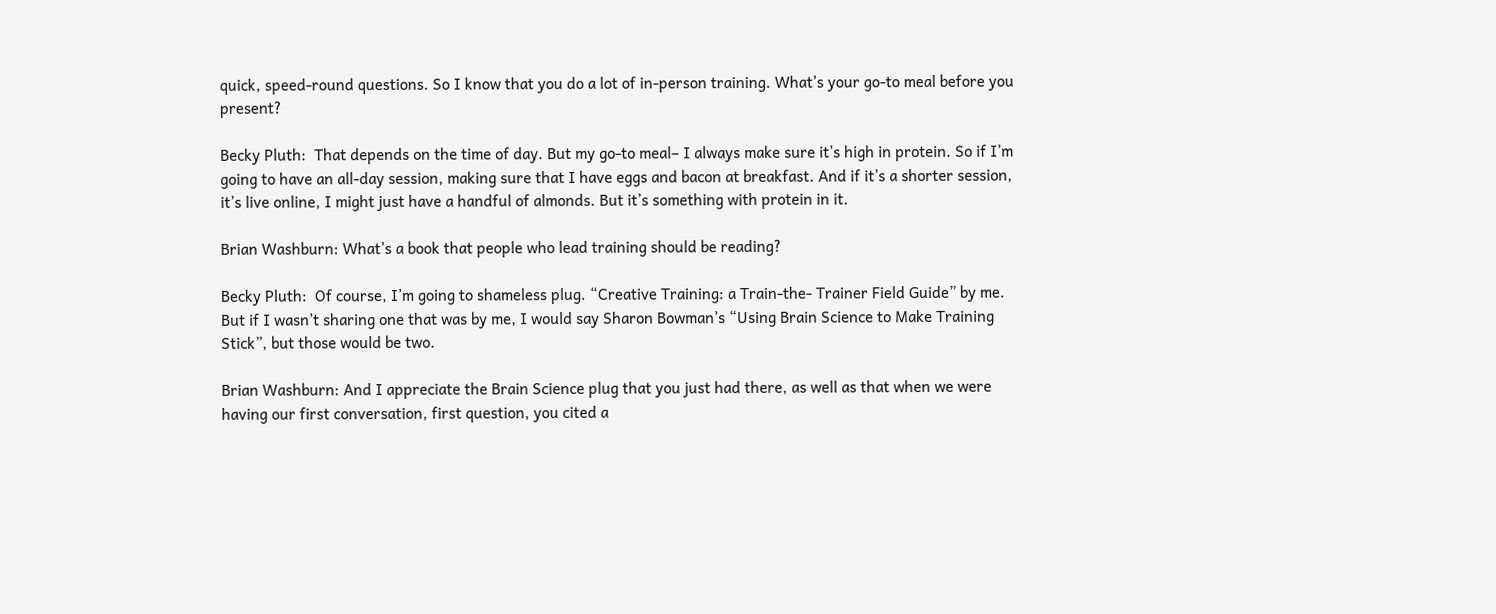quick, speed-round questions. So I know that you do a lot of in-person training. What’s your go-to meal before you present?

Becky Pluth:  That depends on the time of day. But my go-to meal– I always make sure it’s high in protein. So if I’m going to have an all-day session, making sure that I have eggs and bacon at breakfast. And if it’s a shorter session, it’s live online, I might just have a handful of almonds. But it’s something with protein in it.

Brian Washburn: What’s a book that people who lead training should be reading?

Becky Pluth:  Of course, I’m going to shameless plug. “Creative Training: a Train-the- Trainer Field Guide” by me. But if I wasn’t sharing one that was by me, I would say Sharon Bowman’s “Using Brain Science to Make Training Stick”, but those would be two.

Brian Washburn: And I appreciate the Brain Science plug that you just had there, as well as that when we were having our first conversation, first question, you cited a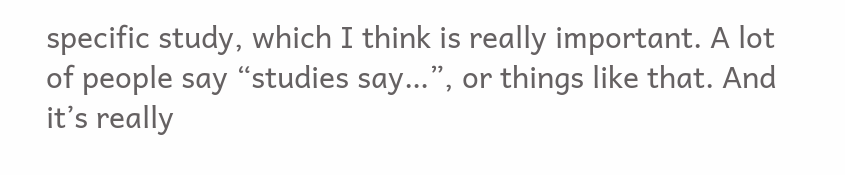specific study, which I think is really important. A lot of people say “studies say…”, or things like that. And it’s really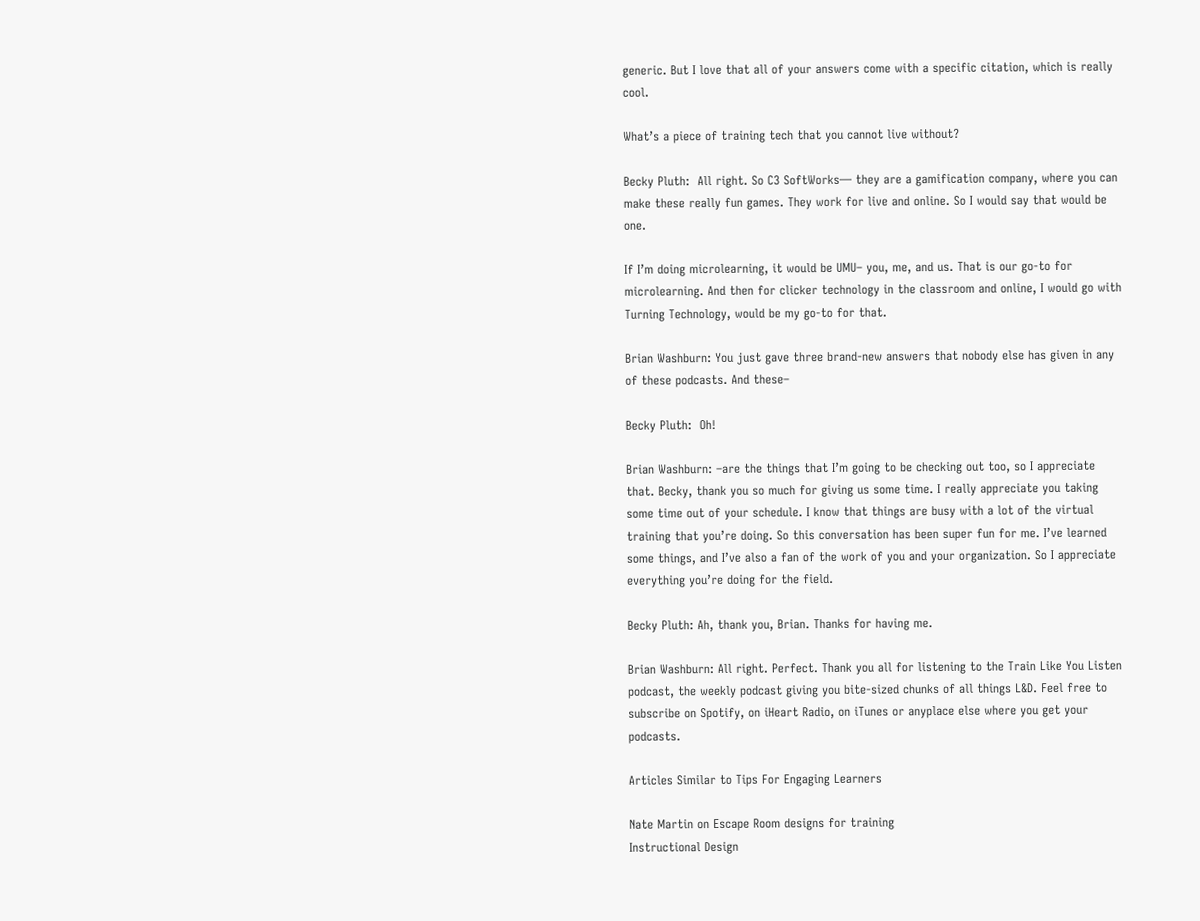generic. But I love that all of your answers come with a specific citation, which is really cool.

What’s a piece of training tech that you cannot live without?

Becky Pluth:  All right. So C3 SoftWorks— they are a gamification company, where you can make these really fun games. They work for live and online. So I would say that would be one.

If I’m doing microlearning, it would be UMU– you, me, and us. That is our go-to for microlearning. And then for clicker technology in the classroom and online, I would go with Turning Technology, would be my go-to for that.

Brian Washburn: You just gave three brand-new answers that nobody else has given in any of these podcasts. And these–

Becky Pluth:  Oh!

Brian Washburn: –are the things that I’m going to be checking out too, so I appreciate that. Becky, thank you so much for giving us some time. I really appreciate you taking some time out of your schedule. I know that things are busy with a lot of the virtual training that you’re doing. So this conversation has been super fun for me. I’ve learned some things, and I’ve also a fan of the work of you and your organization. So I appreciate everything you’re doing for the field.

Becky Pluth: Ah, thank you, Brian. Thanks for having me.

Brian Washburn: All right. Perfect. Thank you all for listening to the Train Like You Listen podcast, the weekly podcast giving you bite-sized chunks of all things L&D. Feel free to subscribe on Spotify, on iHeart Radio, on iTunes or anyplace else where you get your podcasts.

Articles Similar to Tips For Engaging Learners

Nate Martin on Escape Room designs for training
Instructional Design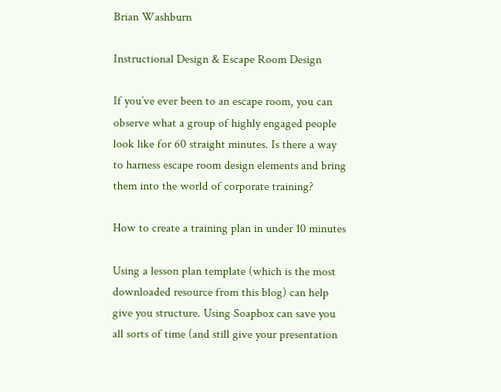Brian Washburn

Instructional Design & Escape Room Design

If you’ve ever been to an escape room, you can observe what a group of highly engaged people look like for 60 straight minutes. Is there a way to harness escape room design elements and bring them into the world of corporate training?

How to create a training plan in under 10 minutes

Using a lesson plan template (which is the most downloaded resource from this blog) can help give you structure. Using Soapbox can save you all sorts of time (and still give your presentation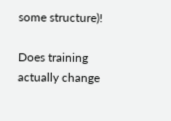some structure)!

Does training actually change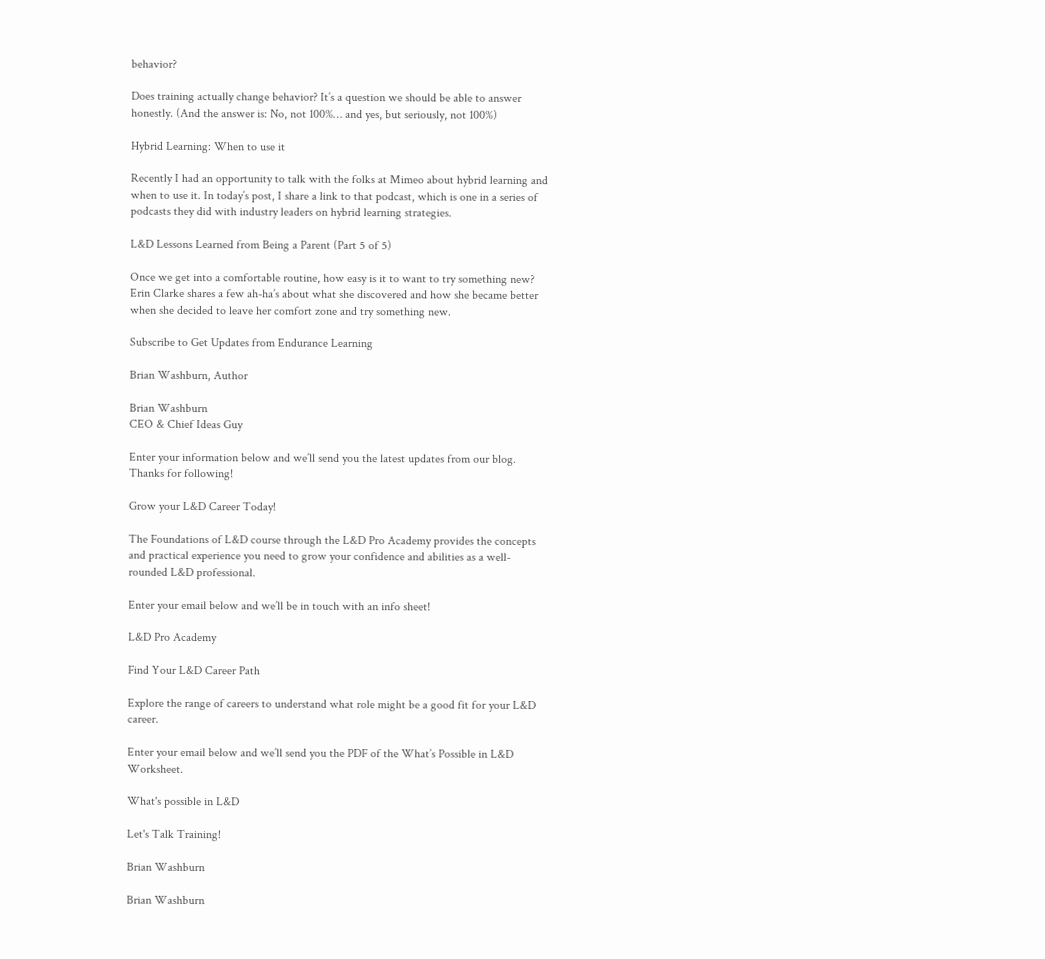behavior?

Does training actually change behavior? It’s a question we should be able to answer honestly. (And the answer is: No, not 100%… and yes, but seriously, not 100%)

Hybrid Learning: When to use it

Recently I had an opportunity to talk with the folks at Mimeo about hybrid learning and when to use it. In today’s post, I share a link to that podcast, which is one in a series of podcasts they did with industry leaders on hybrid learning strategies.

L&D Lessons Learned from Being a Parent (Part 5 of 5)

Once we get into a comfortable routine, how easy is it to want to try something new? Erin Clarke shares a few ah-ha’s about what she discovered and how she became better when she decided to leave her comfort zone and try something new.

Subscribe to Get Updates from Endurance Learning

Brian Washburn, Author

Brian Washburn
CEO & Chief Ideas Guy

Enter your information below and we’ll send you the latest updates from our blog. Thanks for following!

Grow your L&D Career Today!

The Foundations of L&D course through the L&D Pro Academy provides the concepts and practical experience you need to grow your confidence and abilities as a well-rounded L&D professional.

Enter your email below and we’ll be in touch with an info sheet!

L&D Pro Academy

Find Your L&D Career Path

Explore the range of careers to understand what role might be a good fit for your L&D career.

Enter your email below and we’ll send you the PDF of the What’s Possible in L&D Worksheet.

What's possible in L&D

Let's Talk Training!

Brian Washburn

Brian Washburn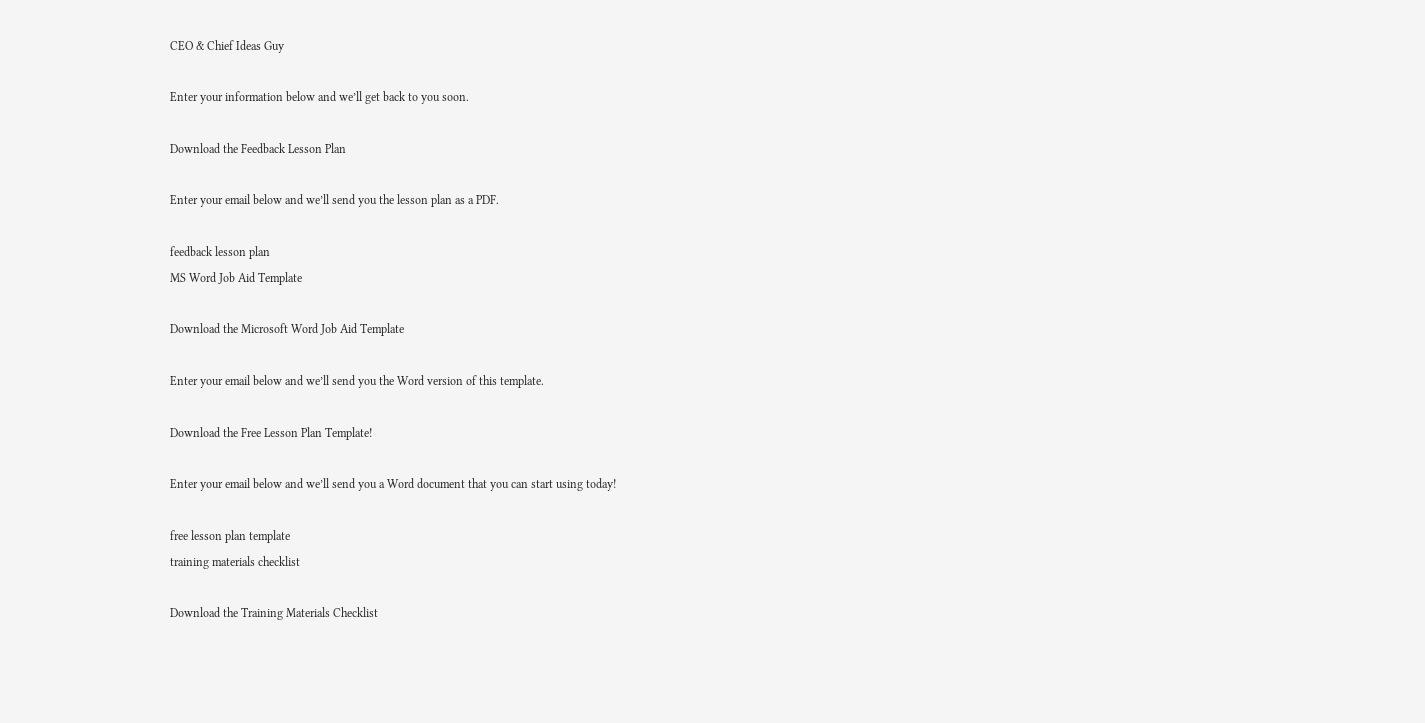CEO & Chief Ideas Guy

Enter your information below and we’ll get back to you soon.

Download the Feedback Lesson Plan

Enter your email below and we’ll send you the lesson plan as a PDF.

feedback lesson plan
MS Word Job Aid Template

Download the Microsoft Word Job Aid Template

Enter your email below and we’ll send you the Word version of this template.

Download the Free Lesson Plan Template!

Enter your email below and we’ll send you a Word document that you can start using today!

free lesson plan template
training materials checklist

Download the Training Materials Checklist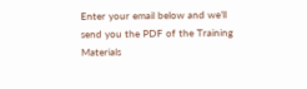Enter your email below and we’ll send you the PDF of the Training Materials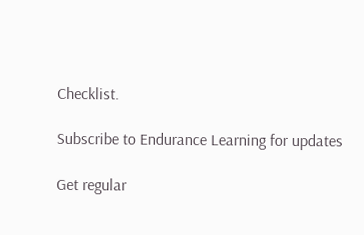Checklist.

Subscribe to Endurance Learning for updates

Get regular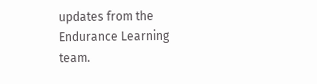updates from the Endurance Learning team.